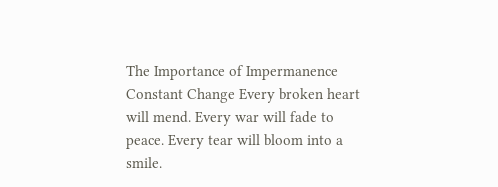The Importance of Impermanence
Constant Change Every broken heart will mend. Every war will fade to peace. Every tear will bloom into a smile.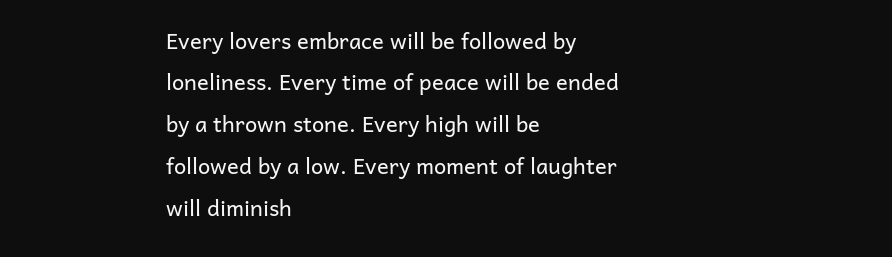Every lovers embrace will be followed by loneliness. Every time of peace will be ended by a thrown stone. Every high will be followed by a low. Every moment of laughter will diminish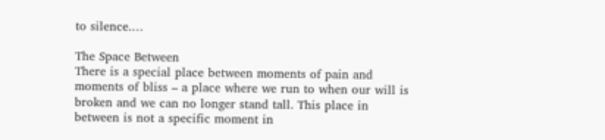to silence.…

The Space Between
There is a special place between moments of pain and moments of bliss – a place where we run to when our will is broken and we can no longer stand tall. This place in between is not a specific moment in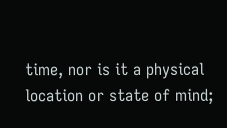time, nor is it a physical location or state of mind;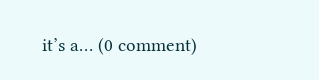it’s a… (0 comment)